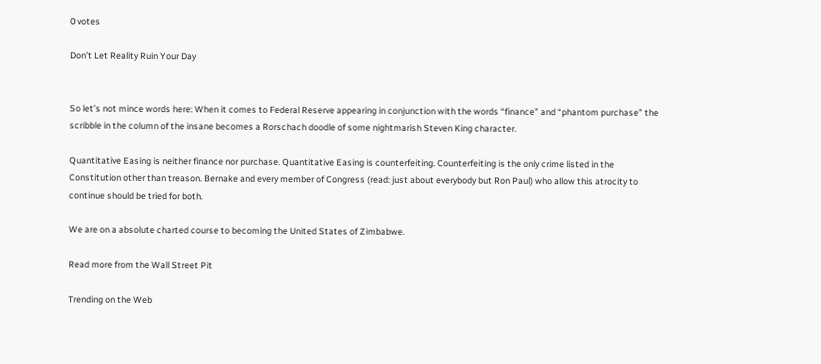0 votes

Don’t Let Reality Ruin Your Day


So let’s not mince words here: When it comes to Federal Reserve appearing in conjunction with the words “finance” and “phantom purchase” the scribble in the column of the insane becomes a Rorschach doodle of some nightmarish Steven King character.

Quantitative Easing is neither finance nor purchase. Quantitative Easing is counterfeiting. Counterfeiting is the only crime listed in the Constitution other than treason. Bernake and every member of Congress (read: just about everybody but Ron Paul) who allow this atrocity to continue should be tried for both.

We are on a absolute charted course to becoming the United States of Zimbabwe.

Read more from the Wall Street Pit

Trending on the Web